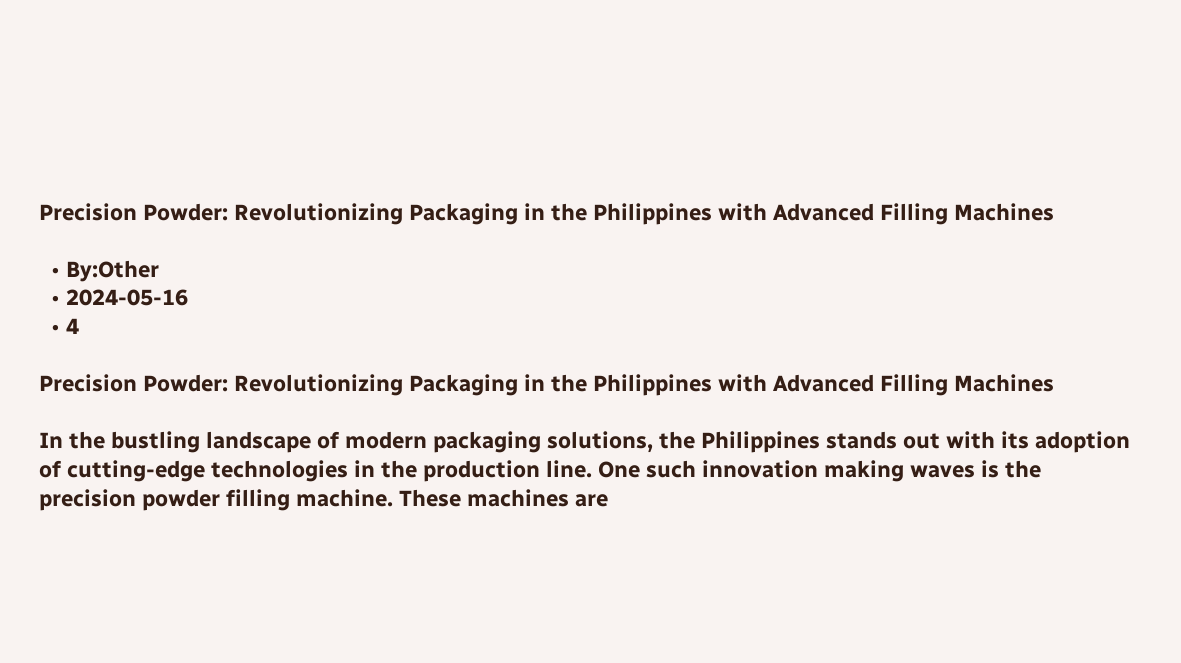Precision Powder: Revolutionizing Packaging in the Philippines with Advanced Filling Machines

  • By:Other
  • 2024-05-16
  • 4

Precision Powder: Revolutionizing Packaging in the Philippines with Advanced Filling Machines

In the bustling landscape of modern packaging solutions, the Philippines stands out with its adoption of cutting-edge technologies in the production line. One such innovation making waves is the precision powder filling machine. These machines are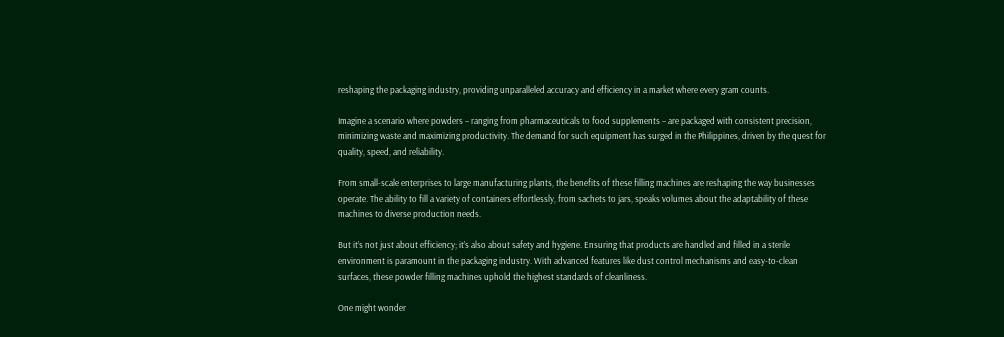reshaping the packaging industry, providing unparalleled accuracy and efficiency in a market where every gram counts.

Imagine a scenario where powders – ranging from pharmaceuticals to food supplements – are packaged with consistent precision, minimizing waste and maximizing productivity. The demand for such equipment has surged in the Philippines, driven by the quest for quality, speed, and reliability.

From small-scale enterprises to large manufacturing plants, the benefits of these filling machines are reshaping the way businesses operate. The ability to fill a variety of containers effortlessly, from sachets to jars, speaks volumes about the adaptability of these machines to diverse production needs.

But it’s not just about efficiency; it’s also about safety and hygiene. Ensuring that products are handled and filled in a sterile environment is paramount in the packaging industry. With advanced features like dust control mechanisms and easy-to-clean surfaces, these powder filling machines uphold the highest standards of cleanliness.

One might wonder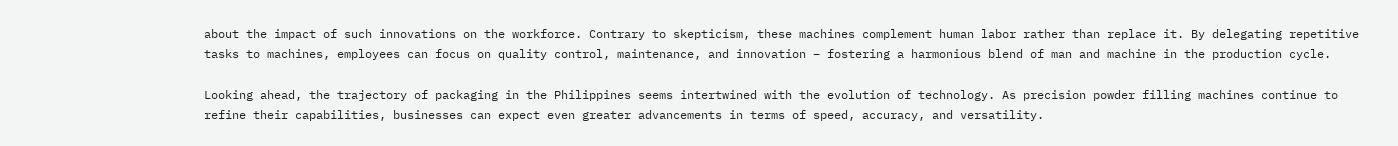about the impact of such innovations on the workforce. Contrary to skepticism, these machines complement human labor rather than replace it. By delegating repetitive tasks to machines, employees can focus on quality control, maintenance, and innovation – fostering a harmonious blend of man and machine in the production cycle.

Looking ahead, the trajectory of packaging in the Philippines seems intertwined with the evolution of technology. As precision powder filling machines continue to refine their capabilities, businesses can expect even greater advancements in terms of speed, accuracy, and versatility.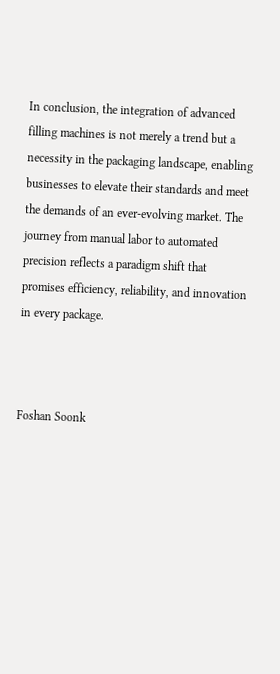In conclusion, the integration of advanced filling machines is not merely a trend but a necessity in the packaging landscape, enabling businesses to elevate their standards and meet the demands of an ever-evolving market. The journey from manual labor to automated precision reflects a paradigm shift that promises efficiency, reliability, and innovation in every package.



Foshan Soonk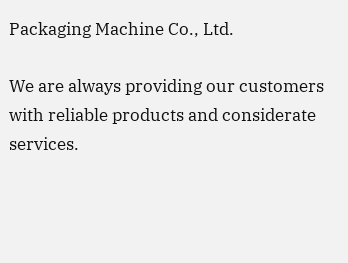Packaging Machine Co., Ltd.

We are always providing our customers with reliable products and considerate services.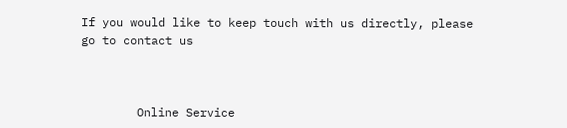If you would like to keep touch with us directly, please go to contact us



        Online Service